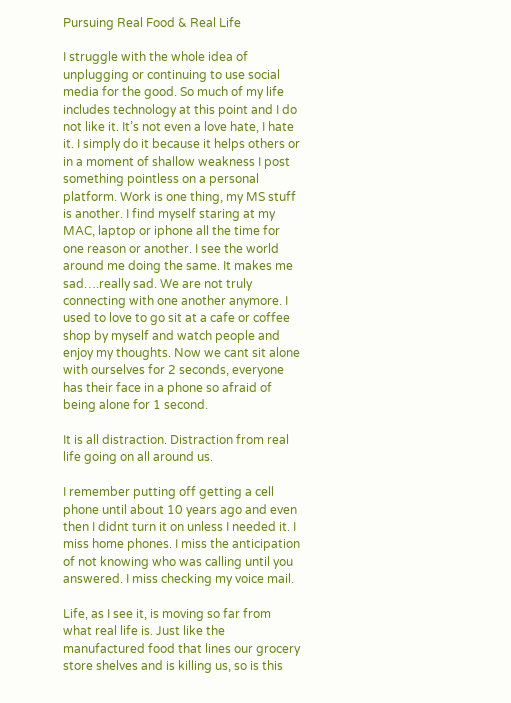Pursuing Real Food & Real Life

I struggle with the whole idea of unplugging or continuing to use social media for the good. So much of my life includes technology at this point and I do not like it. It’s not even a love hate, I hate it. I simply do it because it helps others or in a moment of shallow weakness I post something pointless on a personal platform. Work is one thing, my MS stuff is another. I find myself staring at my MAC, laptop or iphone all the time for one reason or another. I see the world around me doing the same. It makes me sad….really sad. We are not truly connecting with one another anymore. I used to love to go sit at a cafe or coffee shop by myself and watch people and enjoy my thoughts. Now we cant sit alone with ourselves for 2 seconds, everyone has their face in a phone so afraid of being alone for 1 second.

It is all distraction. Distraction from real life going on all around us.

I remember putting off getting a cell phone until about 10 years ago and even then I didnt turn it on unless I needed it. I miss home phones. I miss the anticipation of not knowing who was calling until you answered. I miss checking my voice mail.

Life, as I see it, is moving so far from what real life is. Just like the manufactured food that lines our grocery store shelves and is killing us, so is this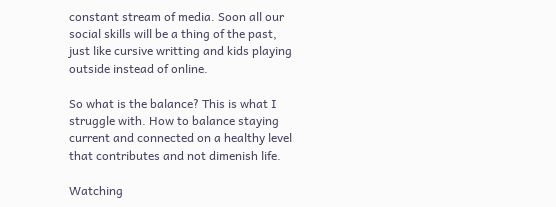constant stream of media. Soon all our social skills will be a thing of the past, just like cursive writting and kids playing outside instead of online.

So what is the balance? This is what I struggle with. How to balance staying current and connected on a healthy level that contributes and not dimenish life.

Watching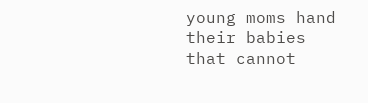young moms hand their babies that cannot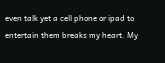even talk yet a cell phone or ipad to entertain them breaks my heart. My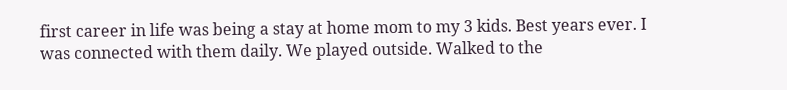first career in life was being a stay at home mom to my 3 kids. Best years ever. I was connected with them daily. We played outside. Walked to the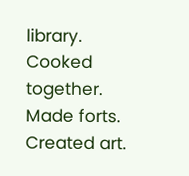library. Cooked together. Made forts. Created art.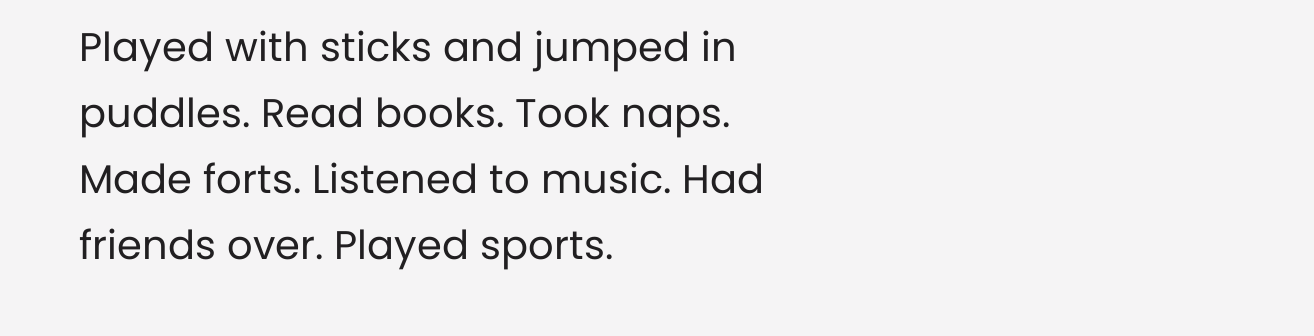Played with sticks and jumped in puddles. Read books. Took naps. Made forts. Listened to music. Had friends over. Played sports.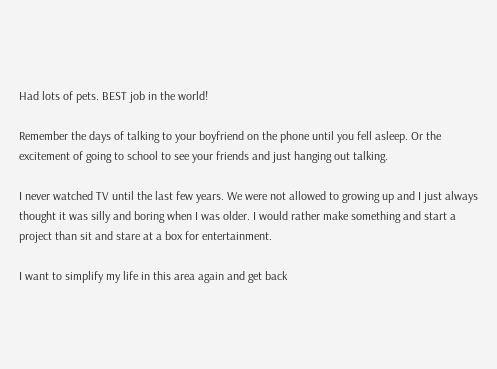Had lots of pets. BEST job in the world!

Remember the days of talking to your boyfriend on the phone until you fell asleep. Or the excitement of going to school to see your friends and just hanging out talking.

I never watched TV until the last few years. We were not allowed to growing up and I just always thought it was silly and boring when I was older. I would rather make something and start a project than sit and stare at a box for entertainment.

I want to simplify my life in this area again and get back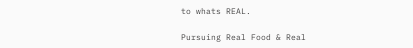to whats REAL.

Pursuing Real Food & Real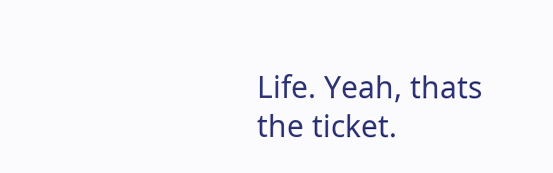Life. Yeah, thats the ticket.